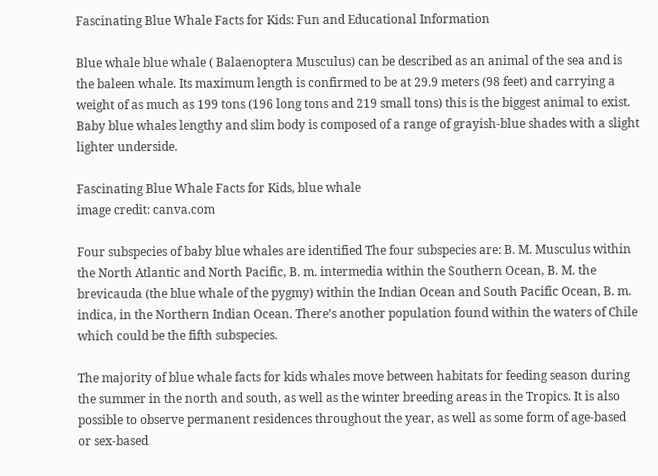Fascinating Blue Whale Facts for Kids: Fun and Educational Information

Blue whale blue whale ( Balaenoptera Musculus) can be described as an animal of the sea and is the baleen whale. Its maximum length is confirmed to be at 29.9 meters (98 feet) and carrying a weight of as much as 199 tons (196 long tons and 219 small tons) this is the biggest animal to exist. Baby blue whales lengthy and slim body is composed of a range of grayish-blue shades with a slight lighter underside.

Fascinating Blue Whale Facts for Kids, blue whale
image credit: canva.com

Four subspecies of baby blue whales are identified The four subspecies are: B. M. Musculus within the North Atlantic and North Pacific, B. m. intermedia within the Southern Ocean, B. M. the brevicauda (the blue whale of the pygmy) within the Indian Ocean and South Pacific Ocean, B. m. indica, in the Northern Indian Ocean. There’s another population found within the waters of Chile which could be the fifth subspecies.

The majority of blue whale facts for kids whales move between habitats for feeding season during the summer in the north and south, as well as the winter breeding areas in the Tropics. It is also possible to observe permanent residences throughout the year, as well as some form of age-based or sex-based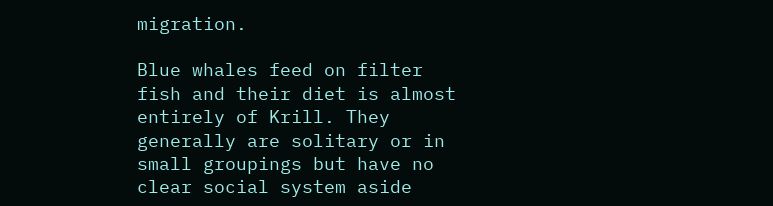migration.

Blue whales feed on filter fish and their diet is almost entirely of Krill. They generally are solitary or in small groupings but have no clear social system aside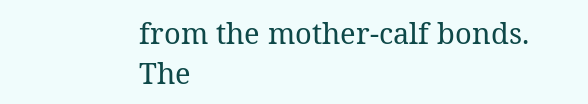from the mother-calf bonds. The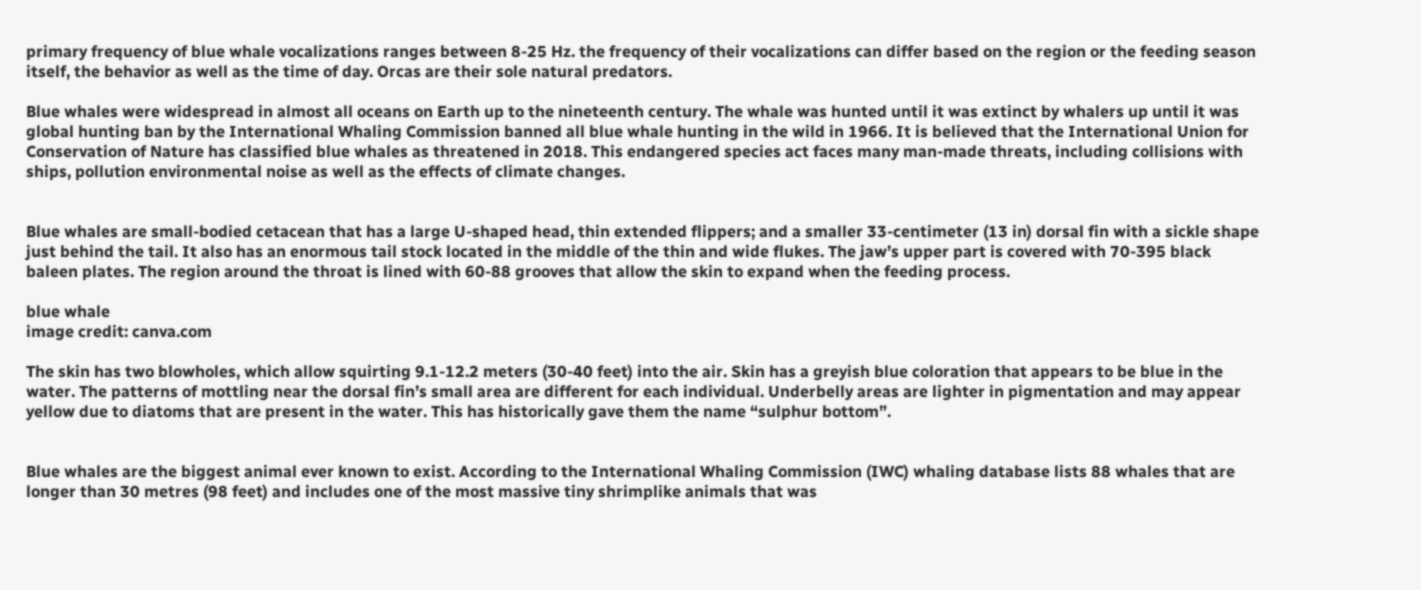primary frequency of blue whale vocalizations ranges between 8-25 Hz. the frequency of their vocalizations can differ based on the region or the feeding season itself, the behavior as well as the time of day. Orcas are their sole natural predators.

Blue whales were widespread in almost all oceans on Earth up to the nineteenth century. The whale was hunted until it was extinct by whalers up until it was global hunting ban by the International Whaling Commission banned all blue whale hunting in the wild in 1966. It is believed that the International Union for Conservation of Nature has classified blue whales as threatened in 2018. This endangered species act faces many man-made threats, including collisions with ships, pollution environmental noise as well as the effects of climate changes.


Blue whales are small-bodied cetacean that has a large U-shaped head, thin extended flippers; and a smaller 33-centimeter (13 in) dorsal fin with a sickle shape just behind the tail. It also has an enormous tail stock located in the middle of the thin and wide flukes. The jaw’s upper part is covered with 70-395 black baleen plates. The region around the throat is lined with 60-88 grooves that allow the skin to expand when the feeding process.

blue whale
image credit: canva.com

The skin has two blowholes, which allow squirting 9.1-12.2 meters (30-40 feet) into the air. Skin has a greyish blue coloration that appears to be blue in the water. The patterns of mottling near the dorsal fin’s small area are different for each individual. Underbelly areas are lighter in pigmentation and may appear yellow due to diatoms that are present in the water. This has historically gave them the name “sulphur bottom”.


Blue whales are the biggest animal ever known to exist. According to the International Whaling Commission (IWC) whaling database lists 88 whales that are longer than 30 metres (98 feet) and includes one of the most massive tiny shrimplike animals that was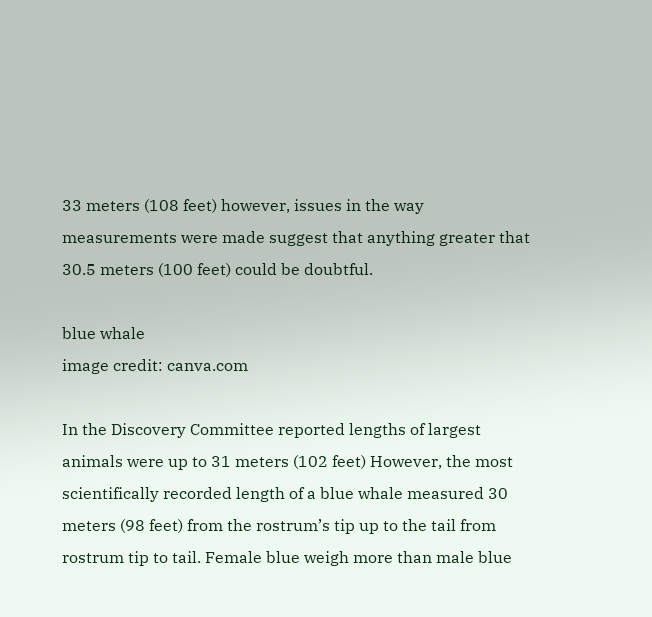33 meters (108 feet) however, issues in the way measurements were made suggest that anything greater that 30.5 meters (100 feet) could be doubtful.

blue whale
image credit: canva.com

In the Discovery Committee reported lengths of largest animals were up to 31 meters (102 feet) However, the most scientifically recorded length of a blue whale measured 30 meters (98 feet) from the rostrum’s tip up to the tail from rostrum tip to tail. Female blue weigh more than male blue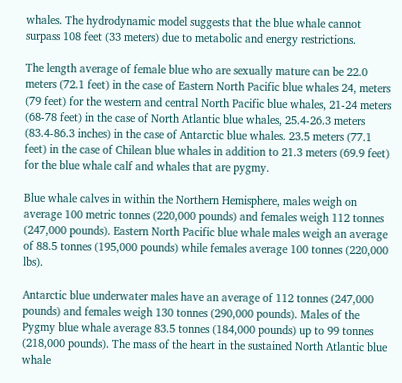whales. The hydrodynamic model suggests that the blue whale cannot surpass 108 feet (33 meters) due to metabolic and energy restrictions.

The length average of female blue who are sexually mature can be 22.0 meters (72.1 feet) in the case of Eastern North Pacific blue whales 24, meters (79 feet) for the western and central North Pacific blue whales, 21-24 meters (68-78 feet) in the case of North Atlantic blue whales, 25.4-26.3 meters (83.4-86.3 inches) in the case of Antarctic blue whales. 23.5 meters (77.1 feet) in the case of Chilean blue whales in addition to 21.3 meters (69.9 feet) for the blue whale calf and whales that are pygmy.

Blue whale calves in within the Northern Hemisphere, males weigh on average 100 metric tonnes (220,000 pounds) and females weigh 112 tonnes (247,000 pounds). Eastern North Pacific blue whale males weigh an average of 88.5 tonnes (195,000 pounds) while females average 100 tonnes (220,000 lbs).

Antarctic blue underwater males have an average of 112 tonnes (247,000 pounds) and females weigh 130 tonnes (290,000 pounds). Males of the Pygmy blue whale average 83.5 tonnes (184,000 pounds) up to 99 tonnes (218,000 pounds). The mass of the heart in the sustained North Atlantic blue whale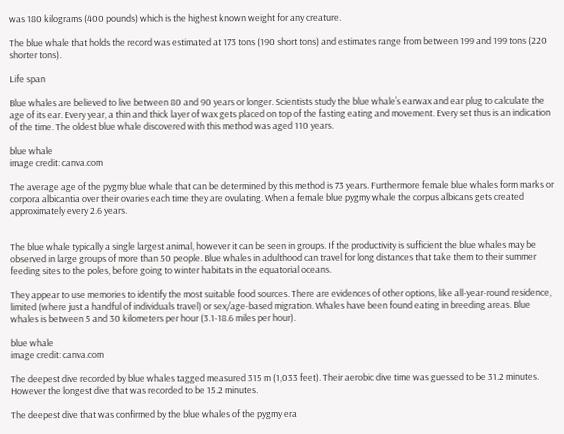was 180 kilograms (400 pounds) which is the highest known weight for any creature.

The blue whale that holds the record was estimated at 173 tons (190 short tons) and estimates range from between 199 and 199 tons (220 shorter tons).

Life span

Blue whales are believed to live between 80 and 90 years or longer. Scientists study the blue whale’s earwax and ear plug to calculate the age of its ear. Every year, a thin and thick layer of wax gets placed on top of the fasting eating and movement. Every set thus is an indication of the time. The oldest blue whale discovered with this method was aged 110 years.

blue whale
image credit: canva.com

The average age of the pygmy blue whale that can be determined by this method is 73 years. Furthermore female blue whales form marks or corpora albicantia over their ovaries each time they are ovulating. When a female blue pygmy whale the corpus albicans gets created approximately every 2.6 years.


The blue whale typically a single largest animal, however it can be seen in groups. If the productivity is sufficient the blue whales may be observed in large groups of more than 50 people. Blue whales in adulthood can travel for long distances that take them to their summer feeding sites to the poles, before going to winter habitats in the equatorial oceans.

They appear to use memories to identify the most suitable food sources. There are evidences of other options, like all-year-round residence, limited (where just a handful of individuals travel) or sex/age-based migration. Whales have been found eating in breeding areas. Blue whales is between 5 and 30 kilometers per hour (3.1-18.6 miles per hour).

blue whale
image credit: canva.com

The deepest dive recorded by blue whales tagged measured 315 m (1,033 feet). Their aerobic dive time was guessed to be 31.2 minutes. However the longest dive that was recorded to be 15.2 minutes.

The deepest dive that was confirmed by the blue whales of the pygmy era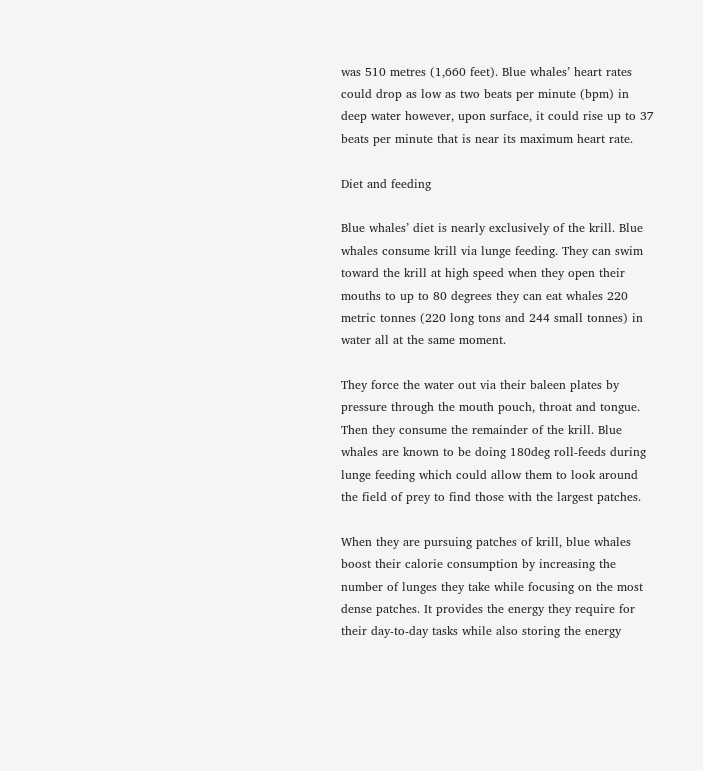was 510 metres (1,660 feet). Blue whales’ heart rates could drop as low as two beats per minute (bpm) in deep water however, upon surface, it could rise up to 37 beats per minute that is near its maximum heart rate.

Diet and feeding

Blue whales’ diet is nearly exclusively of the krill. Blue whales consume krill via lunge feeding. They can swim toward the krill at high speed when they open their mouths to up to 80 degrees they can eat whales 220 metric tonnes (220 long tons and 244 small tonnes) in water all at the same moment.

They force the water out via their baleen plates by pressure through the mouth pouch, throat and tongue. Then they consume the remainder of the krill. Blue whales are known to be doing 180deg roll-feeds during lunge feeding which could allow them to look around the field of prey to find those with the largest patches.

When they are pursuing patches of krill, blue whales boost their calorie consumption by increasing the number of lunges they take while focusing on the most dense patches. It provides the energy they require for their day-to-day tasks while also storing the energy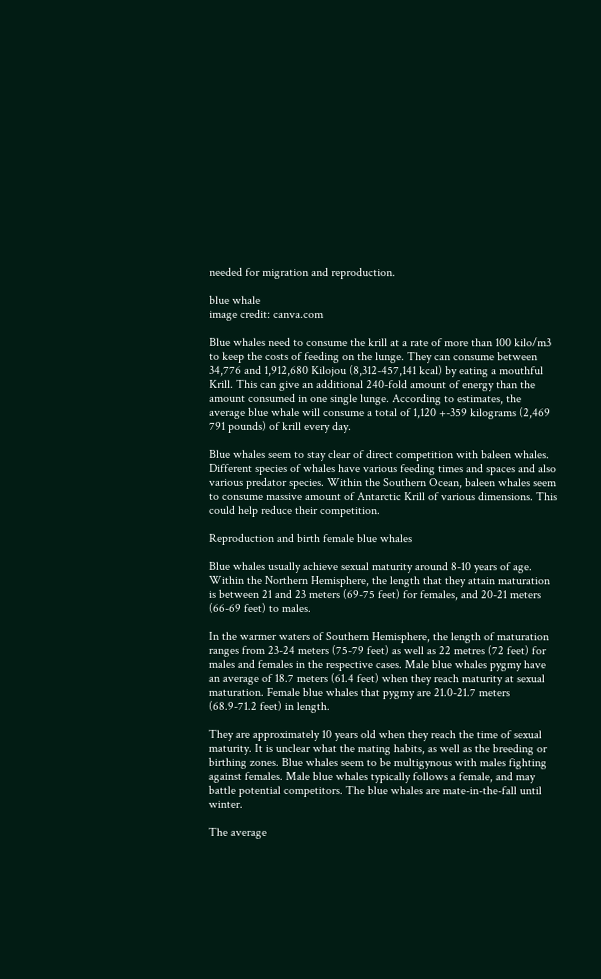needed for migration and reproduction.

blue whale
image credit: canva.com

Blue whales need to consume the krill at a rate of more than 100 kilo/m3 to keep the costs of feeding on the lunge. They can consume between 34,776 and 1,912,680 Kilojou (8,312-457,141 kcal) by eating a mouthful Krill. This can give an additional 240-fold amount of energy than the amount consumed in one single lunge. According to estimates, the average blue whale will consume a total of 1,120 +-359 kilograms (2,469 791 pounds) of krill every day.

Blue whales seem to stay clear of direct competition with baleen whales. Different species of whales have various feeding times and spaces and also various predator species. Within the Southern Ocean, baleen whales seem to consume massive amount of Antarctic Krill of various dimensions. This could help reduce their competition.

Reproduction and birth female blue whales

Blue whales usually achieve sexual maturity around 8-10 years of age. Within the Northern Hemisphere, the length that they attain maturation is between 21 and 23 meters (69-75 feet) for females, and 20-21 meters (66-69 feet) to males.

In the warmer waters of Southern Hemisphere, the length of maturation ranges from 23-24 meters (75-79 feet) as well as 22 metres (72 feet) for males and females in the respective cases. Male blue whales pygmy have an average of 18.7 meters (61.4 feet) when they reach maturity at sexual maturation. Female blue whales that pygmy are 21.0-21.7 meters (68.9-71.2 feet) in length.

They are approximately 10 years old when they reach the time of sexual maturity. It is unclear what the mating habits, as well as the breeding or birthing zones. Blue whales seem to be multigynous with males fighting against females. Male blue whales typically follows a female, and may battle potential competitors. The blue whales are mate-in-the-fall until winter.

The average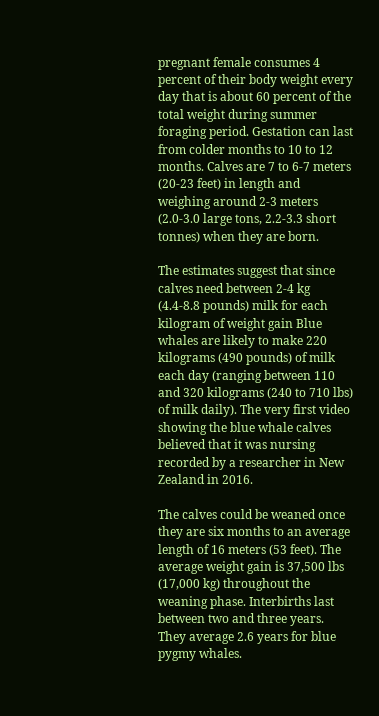pregnant female consumes 4 percent of their body weight every day that is about 60 percent of the total weight during summer foraging period. Gestation can last from colder months to 10 to 12 months. Calves are 7 to 6-7 meters (20-23 feet) in length and weighing around 2-3 meters (2.0-3.0 large tons, 2.2-3.3 short tonnes) when they are born.

The estimates suggest that since calves need between 2-4 kg (4.4-8.8 pounds) milk for each kilogram of weight gain Blue whales are likely to make 220 kilograms (490 pounds) of milk each day (ranging between 110 and 320 kilograms (240 to 710 lbs) of milk daily). The very first video showing the blue whale calves believed that it was nursing recorded by a researcher in New Zealand in 2016.

The calves could be weaned once they are six months to an average length of 16 meters (53 feet). The average weight gain is 37,500 lbs (17,000 kg) throughout the weaning phase. Interbirths last between two and three years. They average 2.6 years for blue pygmy whales.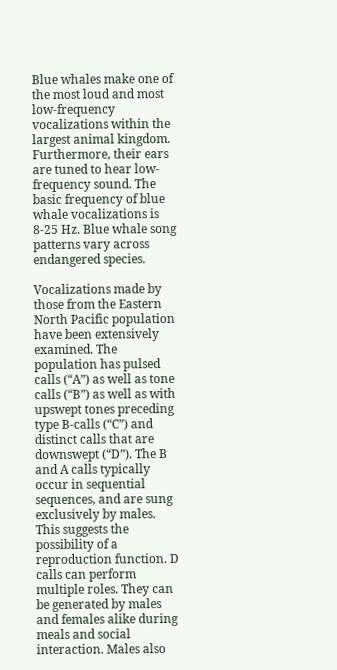Blue whales make one of the most loud and most low-frequency vocalizations within the largest animal kingdom. Furthermore, their ears are tuned to hear low-frequency sound. The basic frequency of blue whale vocalizations is 8-25 Hz. Blue whale song patterns vary across endangered species.

Vocalizations made by those from the Eastern North Pacific population have been extensively examined. The population has pulsed calls (“A”) as well as tone calls (“B”) as well as with upswept tones preceding type B-calls (“C”) and distinct calls that are downswept (“D”). The B and A calls typically occur in sequential sequences, and are sung exclusively by males. This suggests the possibility of a reproduction function. D calls can perform multiple roles. They can be generated by males and females alike during meals and social interaction. Males also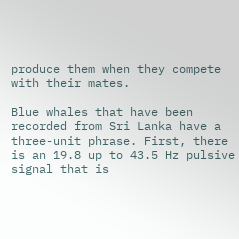produce them when they compete with their mates.

Blue whales that have been recorded from Sri Lanka have a three-unit phrase. First, there is an 19.8 up to 43.5 Hz pulsive signal that is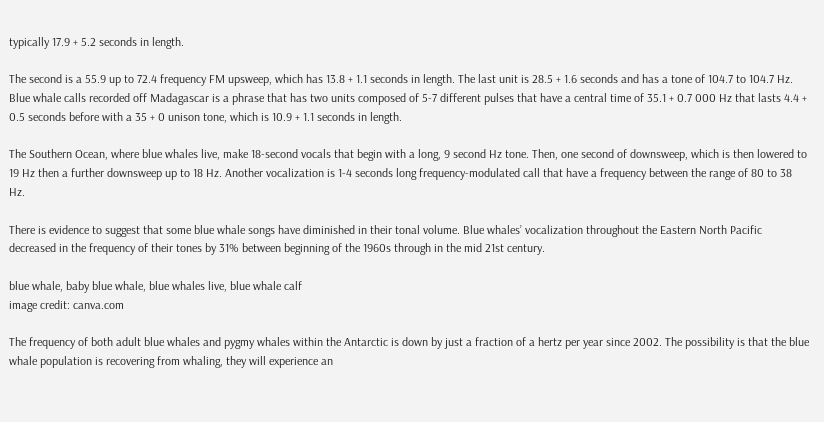typically 17.9 + 5.2 seconds in length.

The second is a 55.9 up to 72.4 frequency FM upsweep, which has 13.8 + 1.1 seconds in length. The last unit is 28.5 + 1.6 seconds and has a tone of 104.7 to 104.7 Hz. Blue whale calls recorded off Madagascar is a phrase that has two units composed of 5-7 different pulses that have a central time of 35.1 + 0.7 000 Hz that lasts 4.4 + 0.5 seconds before with a 35 + 0 unison tone, which is 10.9 + 1.1 seconds in length.

The Southern Ocean, where blue whales live, make 18-second vocals that begin with a long, 9 second Hz tone. Then, one second of downsweep, which is then lowered to 19 Hz then a further downsweep up to 18 Hz. Another vocalization is 1-4 seconds long frequency-modulated call that have a frequency between the range of 80 to 38 Hz.

There is evidence to suggest that some blue whale songs have diminished in their tonal volume. Blue whales’ vocalization throughout the Eastern North Pacific decreased in the frequency of their tones by 31% between beginning of the 1960s through in the mid 21st century.

blue whale, baby blue whale, blue whales live, blue whale calf
image credit: canva.com

The frequency of both adult blue whales and pygmy whales within the Antarctic is down by just a fraction of a hertz per year since 2002. The possibility is that the blue whale population is recovering from whaling, they will experience an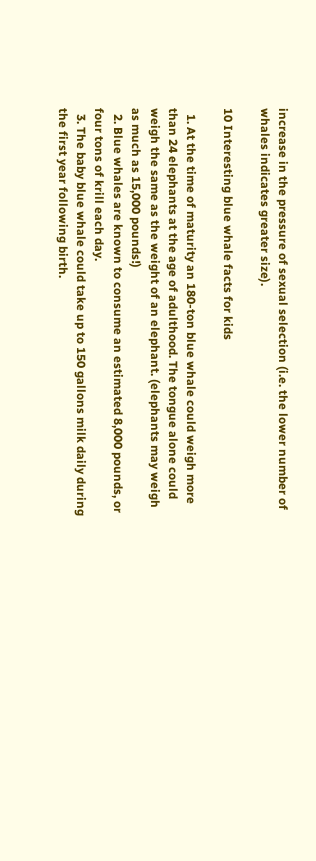increase in the pressure of sexual selection (i.e. the lower number of whales indicates greater size).

10 Interesting blue whale facts for kids

  1. At the time of maturity an 180-ton blue whale could weigh more than 24 elephants at the age of adulthood. The tongue alone could weigh the same as the weight of an elephant. (elephants may weigh as much as 15,000 pounds!)
  2. Blue whales are known to consume an estimated 8,000 pounds, or four tons of krill each day.
  3. The baby blue whale could take up to 150 gallons milk daily during the first year following birth.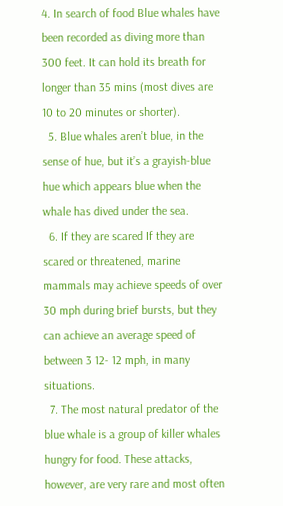4. In search of food Blue whales have been recorded as diving more than 300 feet. It can hold its breath for longer than 35 mins (most dives are 10 to 20 minutes or shorter).
  5. Blue whales aren’t blue, in the sense of hue, but it’s a grayish-blue hue which appears blue when the whale has dived under the sea.
  6. If they are scared If they are scared or threatened, marine mammals may achieve speeds of over 30 mph during brief bursts, but they can achieve an average speed of between 3 12- 12 mph, in many situations.
  7. The most natural predator of the blue whale is a group of killer whales hungry for food. These attacks, however, are very rare and most often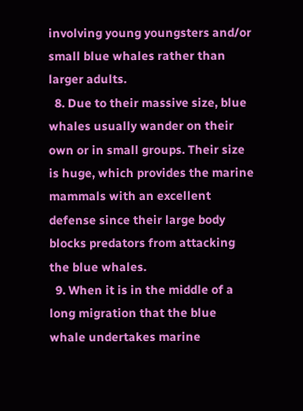involving young youngsters and/or small blue whales rather than larger adults.
  8. Due to their massive size, blue whales usually wander on their own or in small groups. Their size is huge, which provides the marine mammals with an excellent defense since their large body blocks predators from attacking the blue whales.
  9. When it is in the middle of a long migration that the blue whale undertakes marine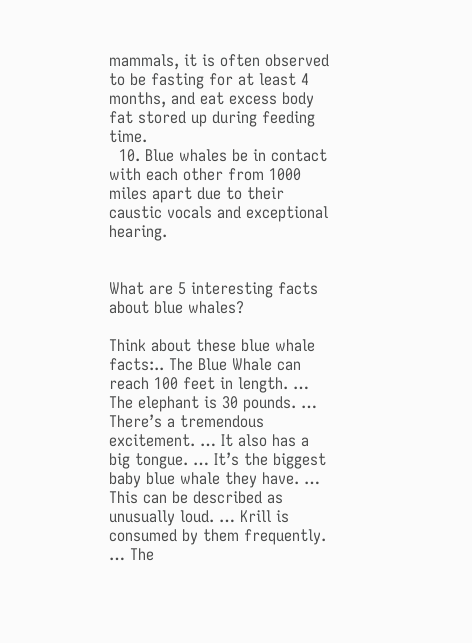mammals, it is often observed to be fasting for at least 4 months, and eat excess body fat stored up during feeding time.
  10. Blue whales be in contact with each other from 1000 miles apart due to their caustic vocals and exceptional hearing.


What are 5 interesting facts about blue whales?

Think about these blue whale facts:.. The Blue Whale can reach 100 feet in length. … The elephant is 30 pounds. … There’s a tremendous excitement. … It also has a big tongue. … It’s the biggest baby blue whale they have. … This can be described as unusually loud. … Krill is consumed by them frequently. … The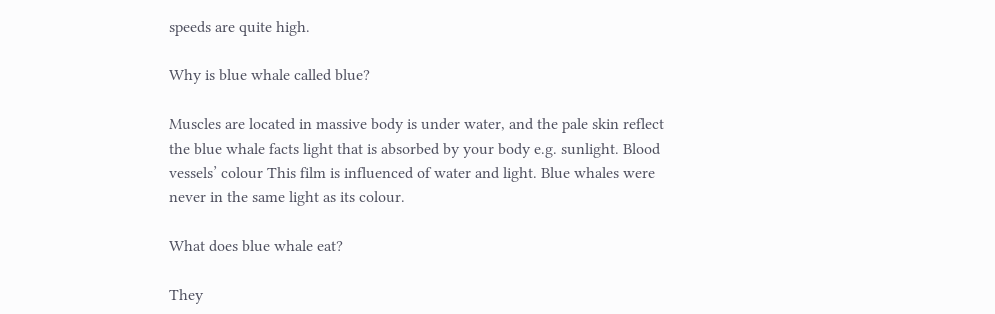speeds are quite high.

Why is blue whale called blue?

Muscles are located in massive body is under water, and the pale skin reflect the blue whale facts light that is absorbed by your body e.g. sunlight. Blood vessels’ colour This film is influenced of water and light. Blue whales were never in the same light as its colour.

What does blue whale eat?

They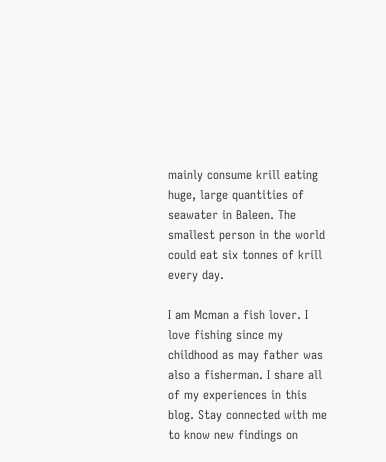mainly consume krill eating huge, large quantities of seawater in Baleen. The smallest person in the world could eat six tonnes of krill every day.

I am Mcman a fish lover. I love fishing since my childhood as may father was also a fisherman. I share all of my experiences in this blog. Stay connected with me to know new findings on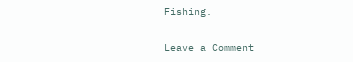Fishing.

Leave a Comment